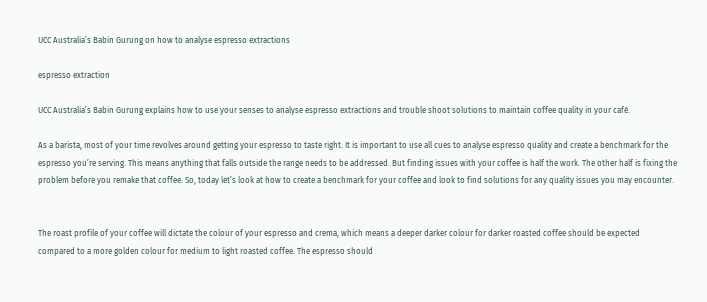UCC Australia’s Babin Gurung on how to analyse espresso extractions

espresso extraction

UCC Australia’s Babin Gurung explains how to use your senses to analyse espresso extractions and trouble shoot solutions to maintain coffee quality in your café.

As a barista, most of your time revolves around getting your espresso to taste right. It is important to use all cues to analyse espresso quality and create a benchmark for the espresso you’re serving. This means anything that falls outside the range needs to be addressed. But finding issues with your coffee is half the work. The other half is fixing the problem before you remake that coffee. So, today let’s look at how to create a benchmark for your coffee and look to find solutions for any quality issues you may encounter.


The roast profile of your coffee will dictate the colour of your espresso and crema, which means a deeper darker colour for darker roasted coffee should be expected compared to a more golden colour for medium to light roasted coffee. The espresso should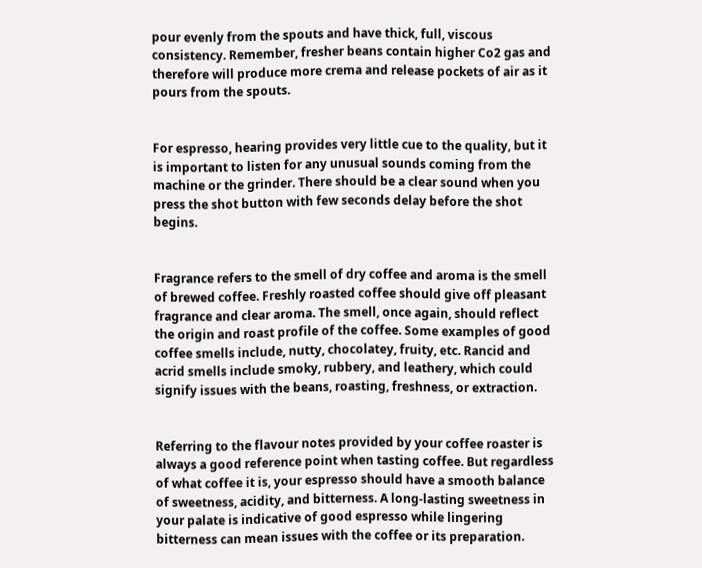pour evenly from the spouts and have thick, full, viscous consistency. Remember, fresher beans contain higher Co2 gas and therefore will produce more crema and release pockets of air as it pours from the spouts.


For espresso, hearing provides very little cue to the quality, but it is important to listen for any unusual sounds coming from the machine or the grinder. There should be a clear sound when you press the shot button with few seconds delay before the shot begins.


Fragrance refers to the smell of dry coffee and aroma is the smell of brewed coffee. Freshly roasted coffee should give off pleasant fragrance and clear aroma. The smell, once again, should reflect the origin and roast profile of the coffee. Some examples of good coffee smells include, nutty, chocolatey, fruity, etc. Rancid and acrid smells include smoky, rubbery, and leathery, which could signify issues with the beans, roasting, freshness, or extraction.


Referring to the flavour notes provided by your coffee roaster is always a good reference point when tasting coffee. But regardless of what coffee it is, your espresso should have a smooth balance of sweetness, acidity, and bitterness. A long-lasting sweetness in your palate is indicative of good espresso while lingering bitterness can mean issues with the coffee or its preparation.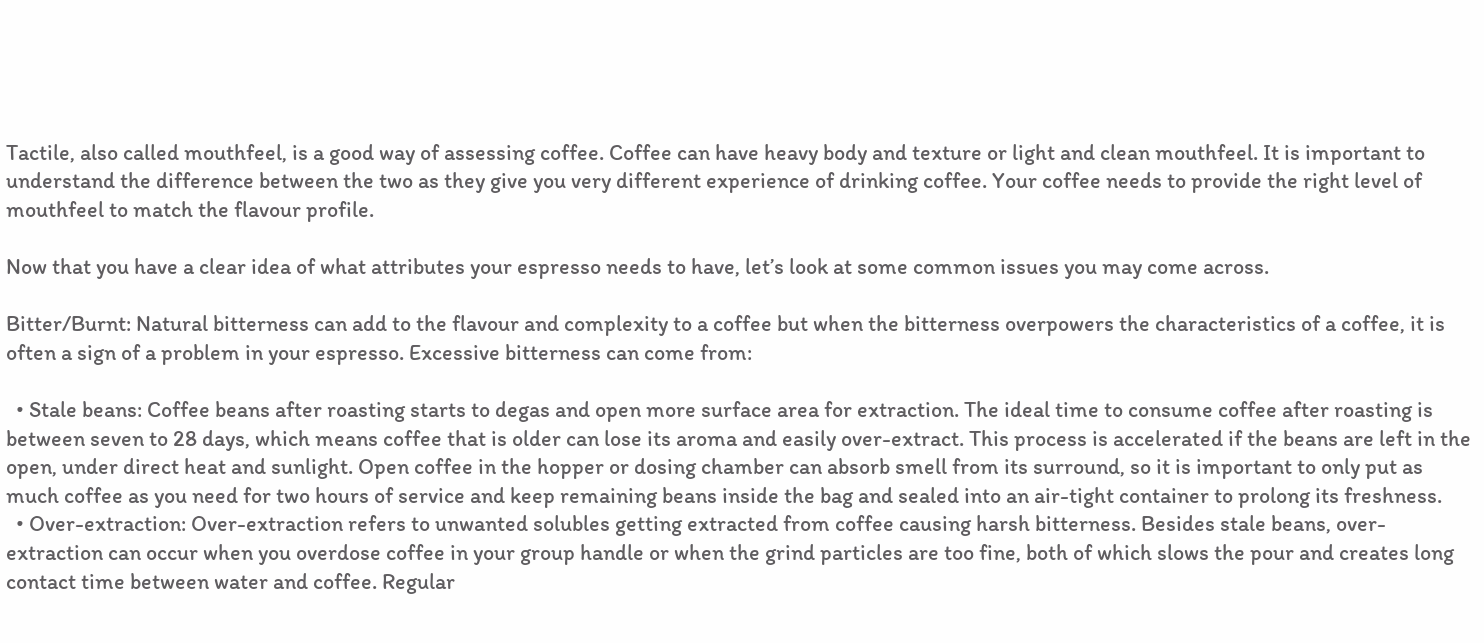Tactile, also called mouthfeel, is a good way of assessing coffee. Coffee can have heavy body and texture or light and clean mouthfeel. It is important to understand the difference between the two as they give you very different experience of drinking coffee. Your coffee needs to provide the right level of mouthfeel to match the flavour profile.

Now that you have a clear idea of what attributes your espresso needs to have, let’s look at some common issues you may come across.

Bitter/Burnt: Natural bitterness can add to the flavour and complexity to a coffee but when the bitterness overpowers the characteristics of a coffee, it is often a sign of a problem in your espresso. Excessive bitterness can come from:

  • Stale beans: Coffee beans after roasting starts to degas and open more surface area for extraction. The ideal time to consume coffee after roasting is between seven to 28 days, which means coffee that is older can lose its aroma and easily over-extract. This process is accelerated if the beans are left in the open, under direct heat and sunlight. Open coffee in the hopper or dosing chamber can absorb smell from its surround, so it is important to only put as much coffee as you need for two hours of service and keep remaining beans inside the bag and sealed into an air-tight container to prolong its freshness.
  • Over-extraction: Over-extraction refers to unwanted solubles getting extracted from coffee causing harsh bitterness. Besides stale beans, over-extraction can occur when you overdose coffee in your group handle or when the grind particles are too fine, both of which slows the pour and creates long contact time between water and coffee. Regular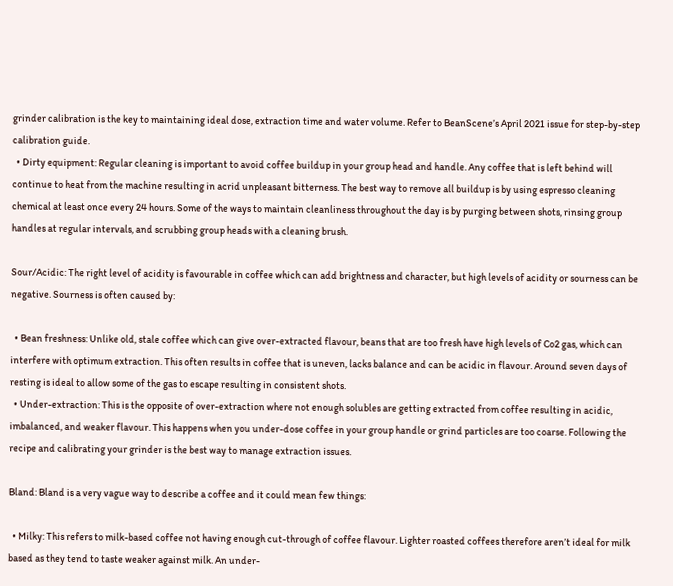grinder calibration is the key to maintaining ideal dose, extraction time and water volume. Refer to BeanScene’s April 2021 issue for step-by-step calibration guide.
  • Dirty equipment: Regular cleaning is important to avoid coffee buildup in your group head and handle. Any coffee that is left behind will continue to heat from the machine resulting in acrid unpleasant bitterness. The best way to remove all buildup is by using espresso cleaning chemical at least once every 24 hours. Some of the ways to maintain cleanliness throughout the day is by purging between shots, rinsing group handles at regular intervals, and scrubbing group heads with a cleaning brush.

Sour/Acidic: The right level of acidity is favourable in coffee which can add brightness and character, but high levels of acidity or sourness can be negative. Sourness is often caused by:

  • Bean freshness: Unlike old, stale coffee which can give over-extracted flavour, beans that are too fresh have high levels of Co2 gas, which can interfere with optimum extraction. This often results in coffee that is uneven, lacks balance and can be acidic in flavour. Around seven days of resting is ideal to allow some of the gas to escape resulting in consistent shots.
  • Under-extraction: This is the opposite of over-extraction where not enough solubles are getting extracted from coffee resulting in acidic, imbalanced, and weaker flavour. This happens when you under-dose coffee in your group handle or grind particles are too coarse. Following the recipe and calibrating your grinder is the best way to manage extraction issues.

Bland: Bland is a very vague way to describe a coffee and it could mean few things:

  • Milky: This refers to milk-based coffee not having enough cut-through of coffee flavour. Lighter roasted coffees therefore aren’t ideal for milk based as they tend to taste weaker against milk. An under-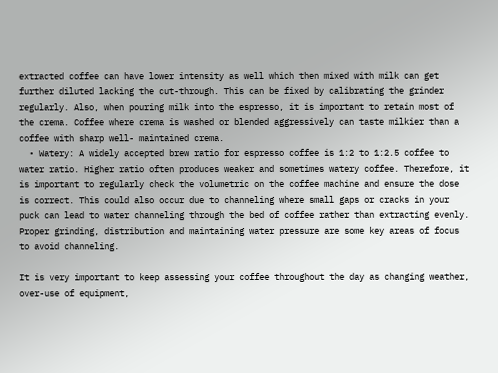extracted coffee can have lower intensity as well which then mixed with milk can get further diluted lacking the cut-through. This can be fixed by calibrating the grinder regularly. Also, when pouring milk into the espresso, it is important to retain most of the crema. Coffee where crema is washed or blended aggressively can taste milkier than a coffee with sharp well- maintained crema.
  • Watery: A widely accepted brew ratio for espresso coffee is 1:2 to 1:2.5 coffee to water ratio. Higher ratio often produces weaker and sometimes watery coffee. Therefore, it is important to regularly check the volumetric on the coffee machine and ensure the dose is correct. This could also occur due to channeling where small gaps or cracks in your puck can lead to water channeling through the bed of coffee rather than extracting evenly. Proper grinding, distribution and maintaining water pressure are some key areas of focus to avoid channeling.

It is very important to keep assessing your coffee throughout the day as changing weather, over-use of equipment,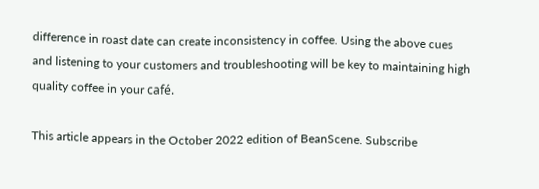difference in roast date can create inconsistency in coffee. Using the above cues and listening to your customers and troubleshooting will be key to maintaining high quality coffee in your café.

This article appears in the October 2022 edition of BeanScene. Subscribe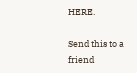HERE.

Send this to a friend